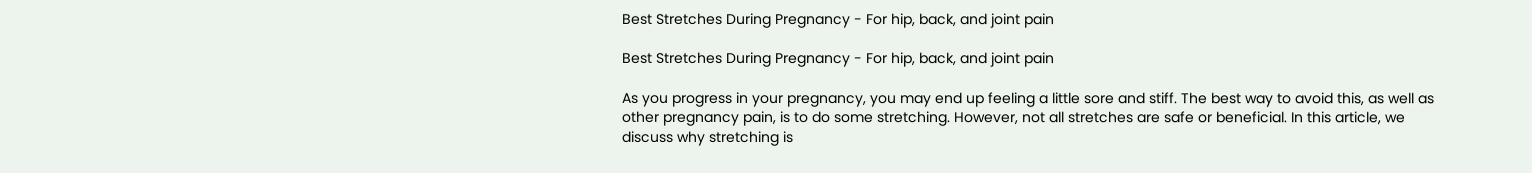Best Stretches During Pregnancy - For hip, back, and joint pain

Best Stretches During Pregnancy - For hip, back, and joint pain

As you progress in your pregnancy, you may end up feeling a little sore and stiff. The best way to avoid this, as well as other pregnancy pain, is to do some stretching. However, not all stretches are safe or beneficial. In this article, we discuss why stretching is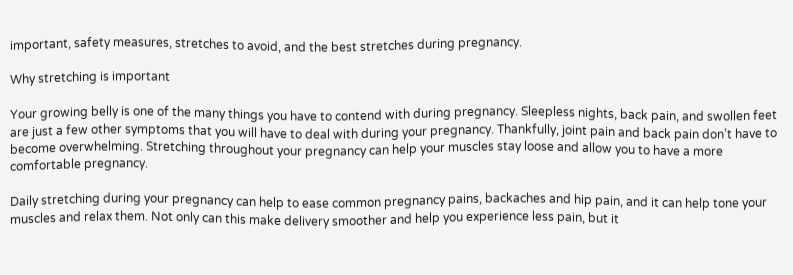important, safety measures, stretches to avoid, and the best stretches during pregnancy.

Why stretching is important

Your growing belly is one of the many things you have to contend with during pregnancy. Sleepless nights, back pain, and swollen feet are just a few other symptoms that you will have to deal with during your pregnancy. Thankfully, joint pain and back pain don’t have to become overwhelming. Stretching throughout your pregnancy can help your muscles stay loose and allow you to have a more comfortable pregnancy.

Daily stretching during your pregnancy can help to ease common pregnancy pains, backaches and hip pain, and it can help tone your muscles and relax them. Not only can this make delivery smoother and help you experience less pain, but it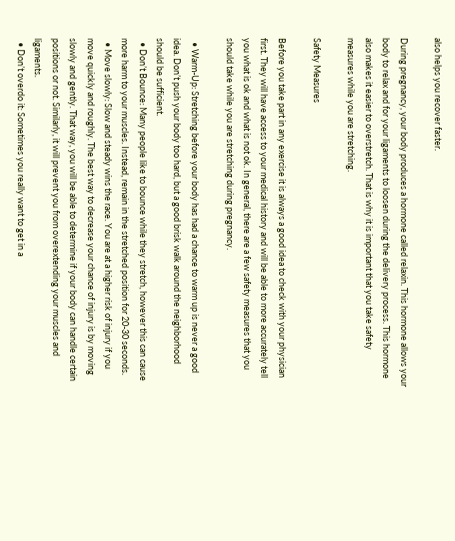also helps you recover faster.

During pregnancy, your body produces a hormone called relaxin. This hormone allows your body to relax and for your ligaments to loosen during the delivery process. This hormone also makes it easier to overstretch. That is why it is important that you take safety measures while you are stretching.

Safety Measures

Before you take part in any exercise it is always a good idea to check with your physician first. They will have access to your medical history and will be able to more accurately tell you what is ok and what is not ok. In general, there are a few safety measures that you should take while you are stretching during pregnancy.

  • Warm-Up: Stretching before your body has had a chance to warm up is never a good idea. Don’t push your body too hard, but a good brisk walk around the neighborhood should be sufficient.
  • Don’t Bounce: Many people like to bounce while they stretch, however this can cause more harm to your muscles. Instead, remain in the stretched position for 20-30 seconds.
  • Move slowly: Slow and steady wins the race. You are at a higher risk of injury if you move quickly and roughly. The best way to decrease your chance of injury is by moving slowly and gently. That way, you will be able to determine if your body can handle certain positions or not. Similarly, it will prevent you from overextending your muscles and ligaments.
  • Don’t overdo it: Sometimes you really want to get in a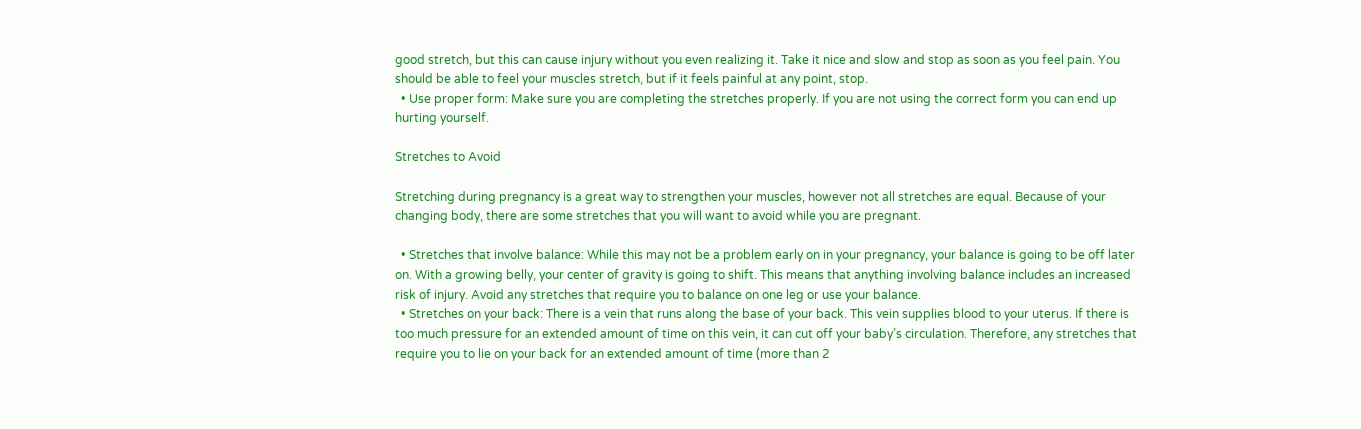good stretch, but this can cause injury without you even realizing it. Take it nice and slow and stop as soon as you feel pain. You should be able to feel your muscles stretch, but if it feels painful at any point, stop.
  • Use proper form: Make sure you are completing the stretches properly. If you are not using the correct form you can end up hurting yourself.

Stretches to Avoid

Stretching during pregnancy is a great way to strengthen your muscles, however not all stretches are equal. Because of your changing body, there are some stretches that you will want to avoid while you are pregnant.

  • Stretches that involve balance: While this may not be a problem early on in your pregnancy, your balance is going to be off later on. With a growing belly, your center of gravity is going to shift. This means that anything involving balance includes an increased risk of injury. Avoid any stretches that require you to balance on one leg or use your balance.
  • Stretches on your back: There is a vein that runs along the base of your back. This vein supplies blood to your uterus. If there is too much pressure for an extended amount of time on this vein, it can cut off your baby’s circulation. Therefore, any stretches that require you to lie on your back for an extended amount of time (more than 2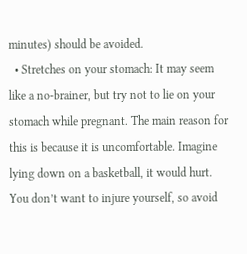minutes) should be avoided.
  • Stretches on your stomach: It may seem like a no-brainer, but try not to lie on your stomach while pregnant. The main reason for this is because it is uncomfortable. Imagine lying down on a basketball, it would hurt. You don’t want to injure yourself, so avoid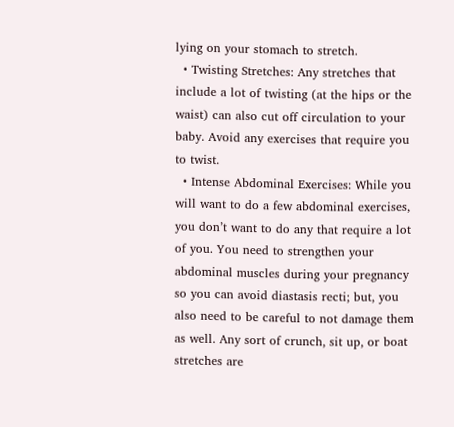lying on your stomach to stretch.
  • Twisting Stretches: Any stretches that include a lot of twisting (at the hips or the waist) can also cut off circulation to your baby. Avoid any exercises that require you to twist.
  • Intense Abdominal Exercises: While you will want to do a few abdominal exercises, you don’t want to do any that require a lot of you. You need to strengthen your abdominal muscles during your pregnancy so you can avoid diastasis recti; but, you also need to be careful to not damage them as well. Any sort of crunch, sit up, or boat stretches are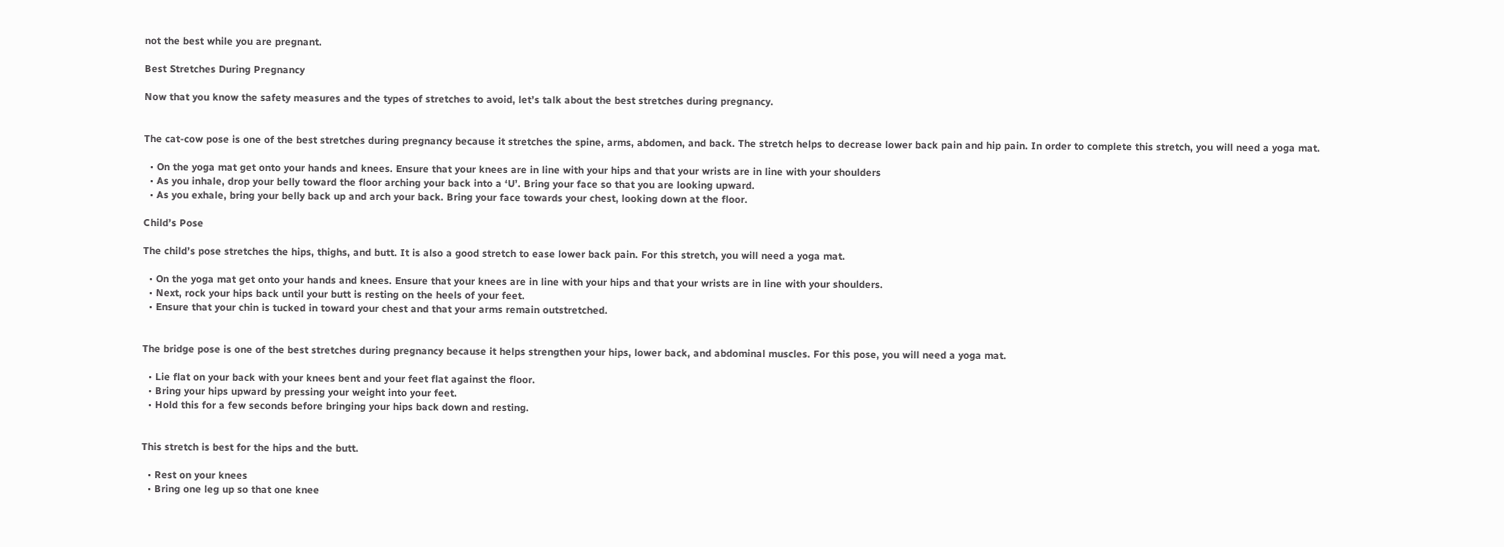not the best while you are pregnant.

Best Stretches During Pregnancy

Now that you know the safety measures and the types of stretches to avoid, let’s talk about the best stretches during pregnancy.


The cat-cow pose is one of the best stretches during pregnancy because it stretches the spine, arms, abdomen, and back. The stretch helps to decrease lower back pain and hip pain. In order to complete this stretch, you will need a yoga mat.

  • On the yoga mat get onto your hands and knees. Ensure that your knees are in line with your hips and that your wrists are in line with your shoulders
  • As you inhale, drop your belly toward the floor arching your back into a ‘U’. Bring your face so that you are looking upward.
  • As you exhale, bring your belly back up and arch your back. Bring your face towards your chest, looking down at the floor.

Child’s Pose

The child’s pose stretches the hips, thighs, and butt. It is also a good stretch to ease lower back pain. For this stretch, you will need a yoga mat.

  • On the yoga mat get onto your hands and knees. Ensure that your knees are in line with your hips and that your wrists are in line with your shoulders.
  • Next, rock your hips back until your butt is resting on the heels of your feet.
  • Ensure that your chin is tucked in toward your chest and that your arms remain outstretched.


The bridge pose is one of the best stretches during pregnancy because it helps strengthen your hips, lower back, and abdominal muscles. For this pose, you will need a yoga mat.

  • Lie flat on your back with your knees bent and your feet flat against the floor.
  • Bring your hips upward by pressing your weight into your feet.
  • Hold this for a few seconds before bringing your hips back down and resting.


This stretch is best for the hips and the butt.

  • Rest on your knees
  • Bring one leg up so that one knee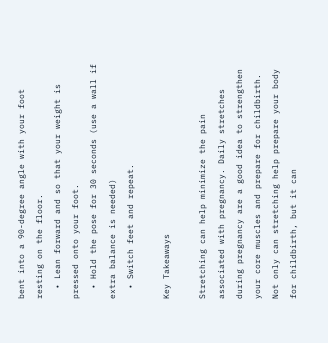bent into a 90-degree angle with your foot resting on the floor.
  • Lean forward and so that your weight is pressed onto your foot.
  • Hold the pose for 30 seconds (use a wall if extra balance is needed)
  • Switch feet and repeat.

Key Takeaways

Stretching can help minimize the pain associated with pregnancy. Daily stretches during pregnancy are a good idea to strengthen your core muscles and prepare for childbirth. Not only can stretching help prepare your body for childbirth, but it can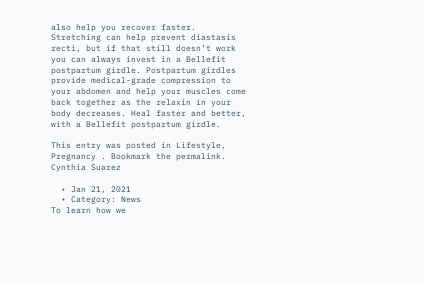also help you recover faster. Stretching can help prevent diastasis recti, but if that still doesn’t work you can always invest in a Bellefit postpartum girdle. Postpartum girdles provide medical-grade compression to your abdomen and help your muscles come back together as the relaxin in your body decreases. Heal faster and better, with a Bellefit postpartum girdle.

This entry was posted in Lifestyle, Pregnancy . Bookmark the permalink.
Cynthia Suarez

  • Jan 21, 2021
  • Category: News
To learn how we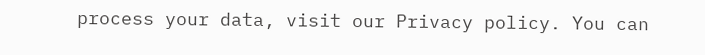process your data, visit our Privacy policy. You can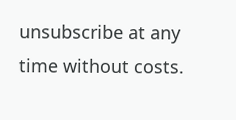unsubscribe at any time without costs.